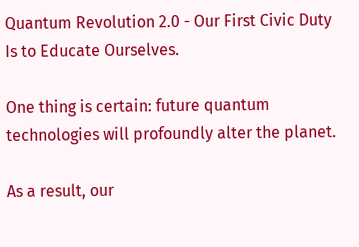Quantum Revolution 2.0 - Our First Civic Duty Is to Educate Ourselves.

One thing is certain: future quantum technologies will profoundly alter the planet.

As a result, our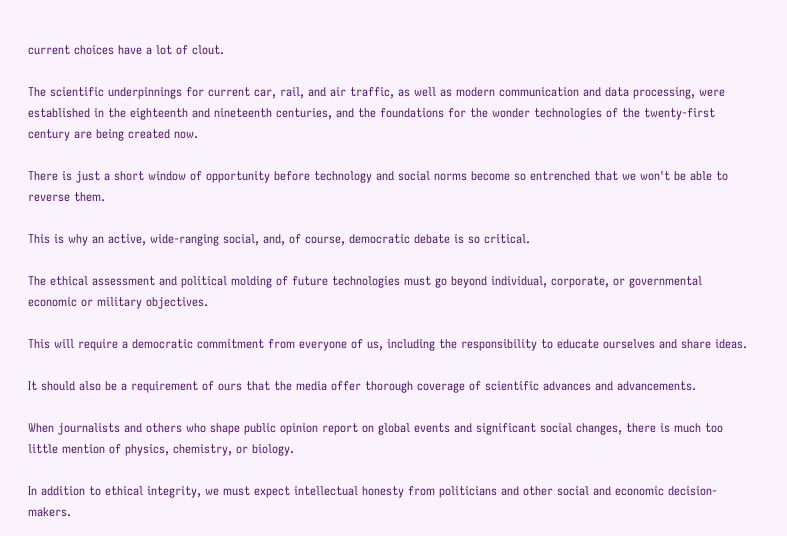current choices have a lot of clout.

The scientific underpinnings for current car, rail, and air traffic, as well as modern communication and data processing, were established in the eighteenth and nineteenth centuries, and the foundations for the wonder technologies of the twenty-first century are being created now.

There is just a short window of opportunity before technology and social norms become so entrenched that we won't be able to reverse them.

This is why an active, wide-ranging social, and, of course, democratic debate is so critical.

The ethical assessment and political molding of future technologies must go beyond individual, corporate, or governmental economic or military objectives.

This will require a democratic commitment from everyone of us, including the responsibility to educate ourselves and share ideas.

It should also be a requirement of ours that the media offer thorough coverage of scientific advances and advancements.

When journalists and others who shape public opinion report on global events and significant social changes, there is much too little mention of physics, chemistry, or biology.

In addition to ethical integrity, we must expect intellectual honesty from politicians and other social and economic decision-makers.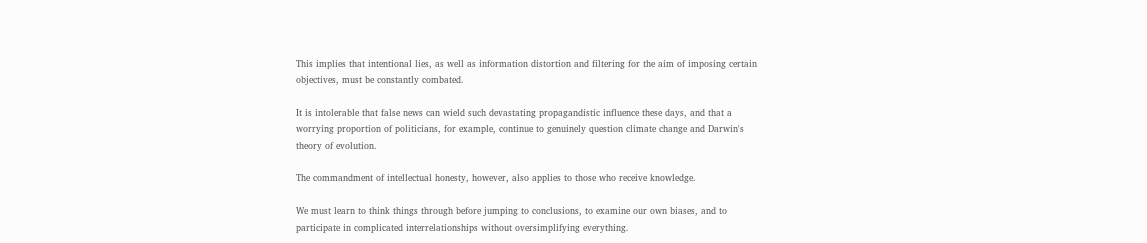This implies that intentional lies, as well as information distortion and filtering for the aim of imposing certain objectives, must be constantly combated.

It is intolerable that false news can wield such devastating propagandistic influence these days, and that a worrying proportion of politicians, for example, continue to genuinely question climate change and Darwin's theory of evolution.

The commandment of intellectual honesty, however, also applies to those who receive knowledge.

We must learn to think things through before jumping to conclusions, to examine our own biases, and to participate in complicated interrelationships without oversimplifying everything.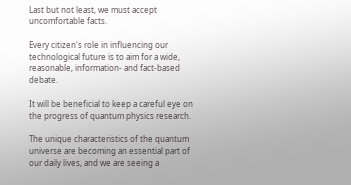Last but not least, we must accept uncomfortable facts.

Every citizen's role in influencing our technological future is to aim for a wide, reasonable, information- and fact-based debate.

It will be beneficial to keep a careful eye on the progress of quantum physics research.

The unique characteristics of the quantum universe are becoming an essential part of our daily lives, and we are seeing a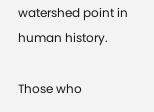watershed point in human history.

Those who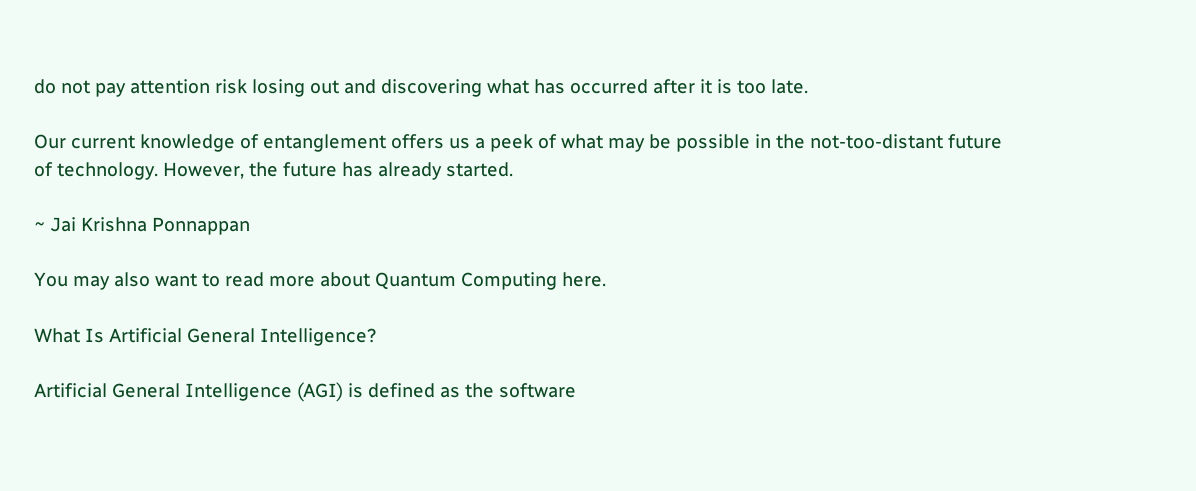do not pay attention risk losing out and discovering what has occurred after it is too late.

Our current knowledge of entanglement offers us a peek of what may be possible in the not-too-distant future of technology. However, the future has already started.

~ Jai Krishna Ponnappan

You may also want to read more about Quantum Computing here.

What Is Artificial General Intelligence?

Artificial General Intelligence (AGI) is defined as the software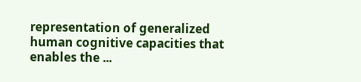representation of generalized human cognitive capacities that enables the ...